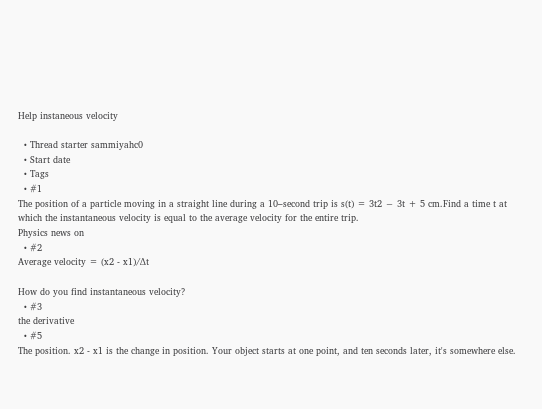Help instaneous velocity

  • Thread starter sammiyahc0
  • Start date
  • Tags
  • #1
The position of a particle moving in a straight line during a 10–second trip is s(t) = 3t2 − 3t + 5 cm.Find a time t at which the instantaneous velocity is equal to the average velocity for the entire trip.
Physics news on
  • #2
Average velocity = (x2 - x1)/Δt

How do you find instantaneous velocity?
  • #3
the derivative
  • #5
The position. x2 - x1 is the change in position. Your object starts at one point, and ten seconds later, it's somewhere else.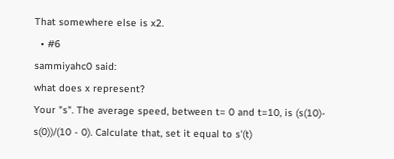That somewhere else is x2.
  • #6
sammiyahc0 said:
what does x represent?
Your "s". The average speed, between t= 0 and t=10, is (s(10)- s(0))/(10 - 0). Calculate that, set it equal to s'(t)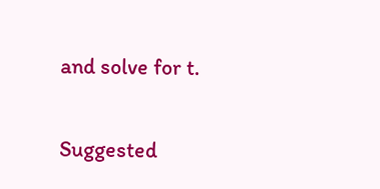and solve for t.

Suggested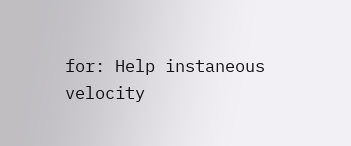for: Help instaneous velocity